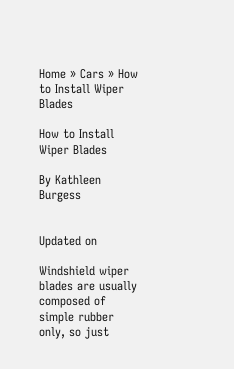Home » Cars » How to Install Wiper Blades

How to Install Wiper Blades

By Kathleen Burgess


Updated on

Windshield wiper blades are usually composed of simple rubber only, so just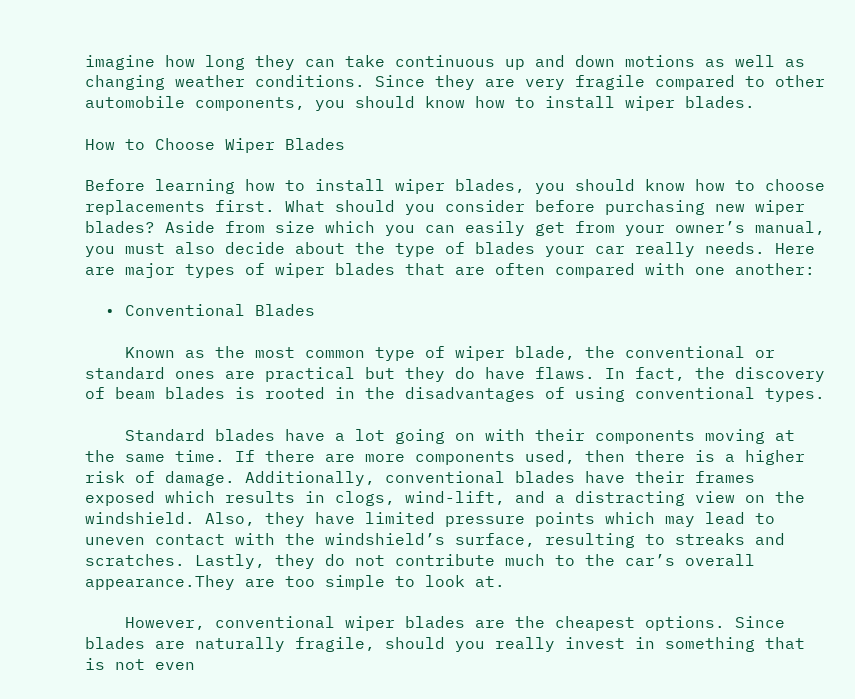imagine how long they can take continuous up and down motions as well as changing weather conditions. Since they are very fragile compared to other automobile components, you should know how to install wiper blades.

How to Choose Wiper Blades

Before learning how to install wiper blades, you should know how to choose replacements first. What should you consider before purchasing new wiper blades? Aside from size which you can easily get from your owner’s manual, you must also decide about the type of blades your car really needs. Here are major types of wiper blades that are often compared with one another:

  • Conventional Blades

    Known as the most common type of wiper blade, the conventional or standard ones are practical but they do have flaws. In fact, the discovery of beam blades is rooted in the disadvantages of using conventional types.

    Standard blades have a lot going on with their components moving at the same time. If there are more components used, then there is a higher risk of damage. Additionally, conventional blades have their frames exposed which results in clogs, wind-lift, and a distracting view on the windshield. Also, they have limited pressure points which may lead to uneven contact with the windshield’s surface, resulting to streaks and scratches. Lastly, they do not contribute much to the car’s overall appearance.They are too simple to look at.

    However, conventional wiper blades are the cheapest options. Since blades are naturally fragile, should you really invest in something that is not even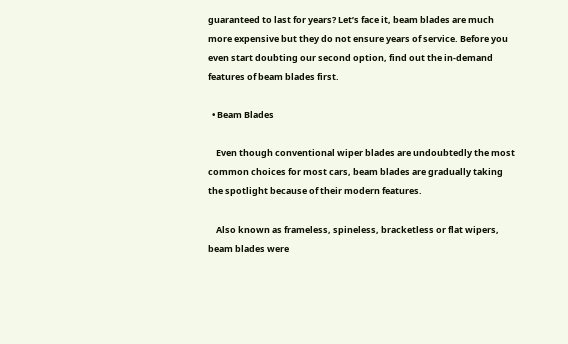guaranteed to last for years? Let’s face it, beam blades are much more expensive but they do not ensure years of service. Before you even start doubting our second option, find out the in-demand features of beam blades first.

  • Beam Blades

    Even though conventional wiper blades are undoubtedly the most common choices for most cars, beam blades are gradually taking the spotlight because of their modern features.

    Also known as frameless, spineless, bracketless or flat wipers, beam blades were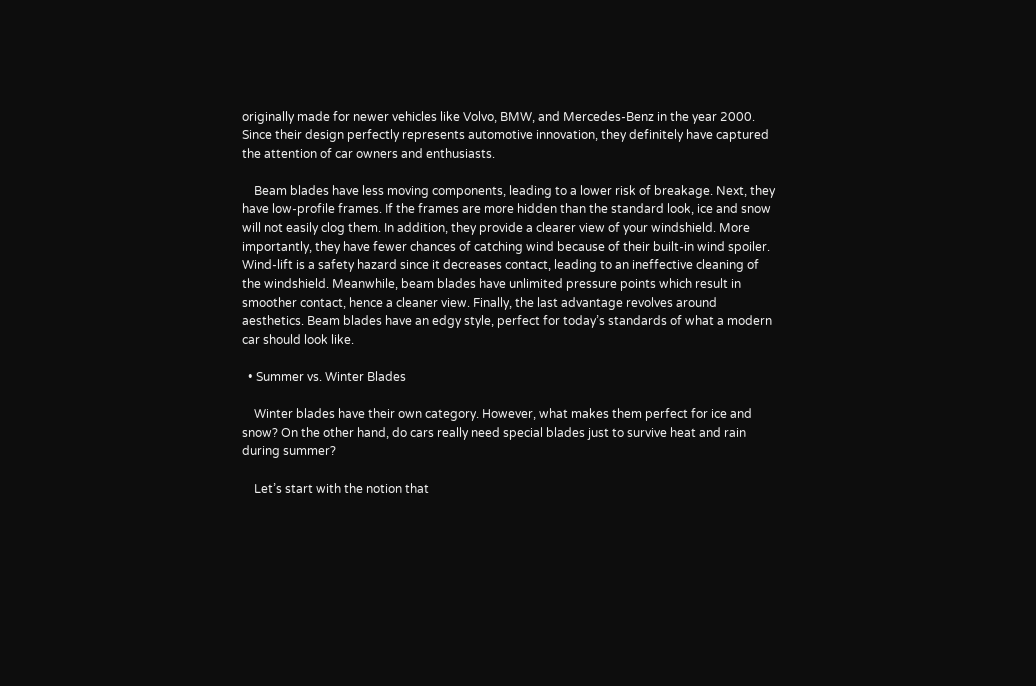originally made for newer vehicles like Volvo, BMW, and Mercedes-Benz in the year 2000. Since their design perfectly represents automotive innovation, they definitely have captured the attention of car owners and enthusiasts.

    Beam blades have less moving components, leading to a lower risk of breakage. Next, they have low-profile frames. If the frames are more hidden than the standard look, ice and snow will not easily clog them. In addition, they provide a clearer view of your windshield. More importantly, they have fewer chances of catching wind because of their built-in wind spoiler. Wind-lift is a safety hazard since it decreases contact, leading to an ineffective cleaning of the windshield. Meanwhile, beam blades have unlimited pressure points which result in smoother contact, hence a cleaner view. Finally, the last advantage revolves around aesthetics. Beam blades have an edgy style, perfect for today’s standards of what a modern car should look like.

  • Summer vs. Winter Blades

    Winter blades have their own category. However, what makes them perfect for ice and snow? On the other hand, do cars really need special blades just to survive heat and rain during summer?

    Let’s start with the notion that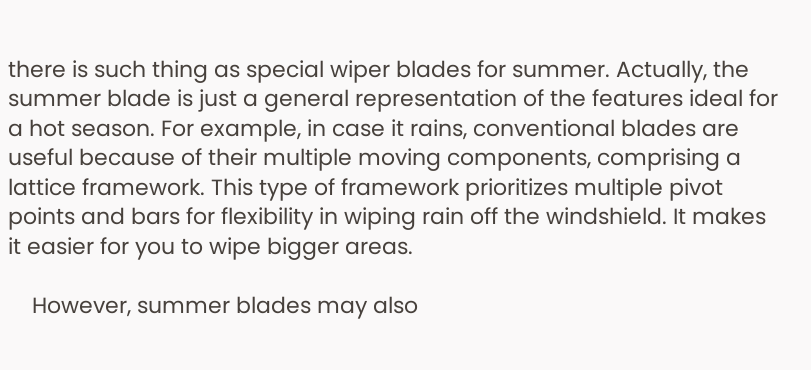there is such thing as special wiper blades for summer. Actually, the summer blade is just a general representation of the features ideal for a hot season. For example, in case it rains, conventional blades are useful because of their multiple moving components, comprising a lattice framework. This type of framework prioritizes multiple pivot points and bars for flexibility in wiping rain off the windshield. It makes it easier for you to wipe bigger areas.

    However, summer blades may also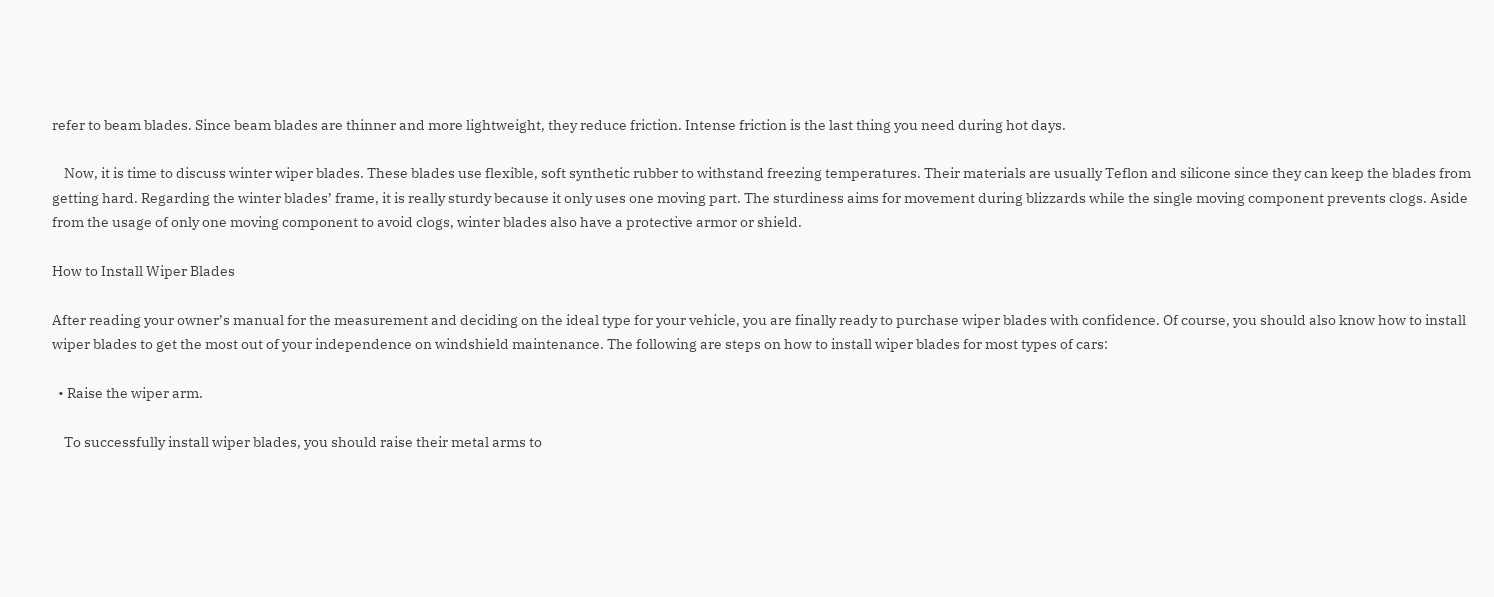refer to beam blades. Since beam blades are thinner and more lightweight, they reduce friction. Intense friction is the last thing you need during hot days.

    Now, it is time to discuss winter wiper blades. These blades use flexible, soft synthetic rubber to withstand freezing temperatures. Their materials are usually Teflon and silicone since they can keep the blades from getting hard. Regarding the winter blades’ frame, it is really sturdy because it only uses one moving part. The sturdiness aims for movement during blizzards while the single moving component prevents clogs. Aside from the usage of only one moving component to avoid clogs, winter blades also have a protective armor or shield.

How to Install Wiper Blades

After reading your owner’s manual for the measurement and deciding on the ideal type for your vehicle, you are finally ready to purchase wiper blades with confidence. Of course, you should also know how to install wiper blades to get the most out of your independence on windshield maintenance. The following are steps on how to install wiper blades for most types of cars:

  • Raise the wiper arm.

    To successfully install wiper blades, you should raise their metal arms to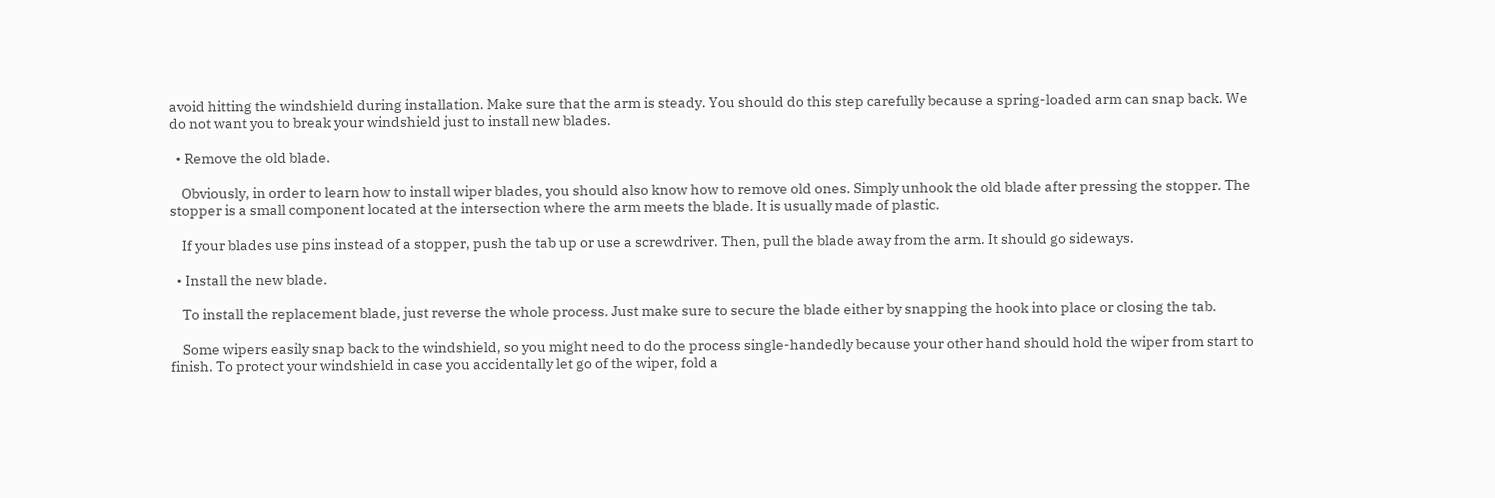avoid hitting the windshield during installation. Make sure that the arm is steady. You should do this step carefully because a spring-loaded arm can snap back. We do not want you to break your windshield just to install new blades.

  • Remove the old blade.

    Obviously, in order to learn how to install wiper blades, you should also know how to remove old ones. Simply unhook the old blade after pressing the stopper. The stopper is a small component located at the intersection where the arm meets the blade. It is usually made of plastic.

    If your blades use pins instead of a stopper, push the tab up or use a screwdriver. Then, pull the blade away from the arm. It should go sideways.

  • Install the new blade.

    To install the replacement blade, just reverse the whole process. Just make sure to secure the blade either by snapping the hook into place or closing the tab.

    Some wipers easily snap back to the windshield, so you might need to do the process single-handedly because your other hand should hold the wiper from start to finish. To protect your windshield in case you accidentally let go of the wiper, fold a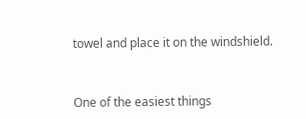towel and place it on the windshield.


One of the easiest things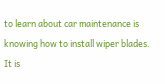to learn about car maintenance is knowing how to install wiper blades. It is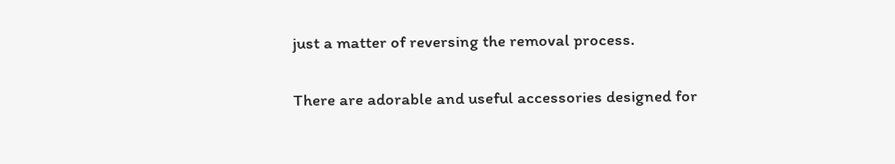just a matter of reversing the removal process.

There are adorable and useful accessories designed for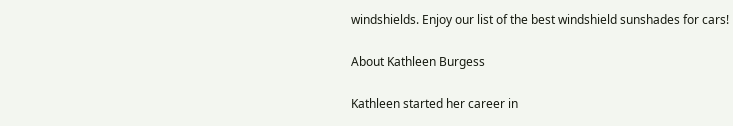windshields. Enjoy our list of the best windshield sunshades for cars!

About Kathleen Burgess

Kathleen started her career in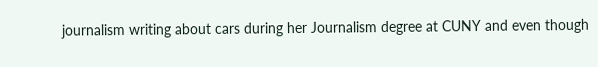journalism writing about cars during her Journalism degree at CUNY and even though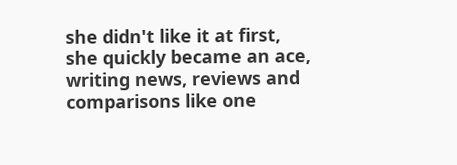she didn't like it at first, she quickly became an ace, writing news, reviews and comparisons like one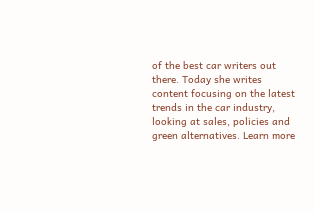of the best car writers out there. Today she writes content focusing on the latest trends in the car industry, looking at sales, policies and green alternatives. Learn more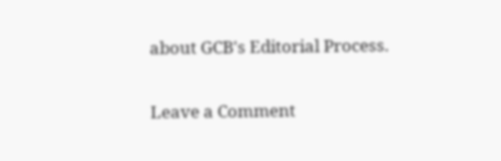about GCB's Editorial Process.

Leave a Comment